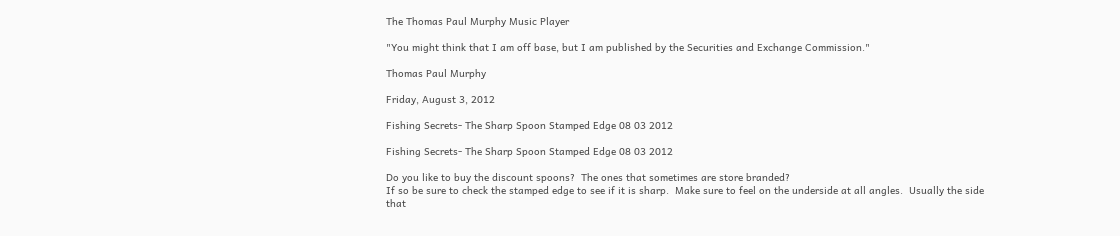The Thomas Paul Murphy Music Player

"You might think that I am off base, but I am published by the Securities and Exchange Commission."

Thomas Paul Murphy

Friday, August 3, 2012

Fishing Secrets- The Sharp Spoon Stamped Edge 08 03 2012

Fishing Secrets- The Sharp Spoon Stamped Edge 08 03 2012

Do you like to buy the discount spoons?  The ones that sometimes are store branded?
If so be sure to check the stamped edge to see if it is sharp.  Make sure to feel on the underside at all angles.  Usually the side that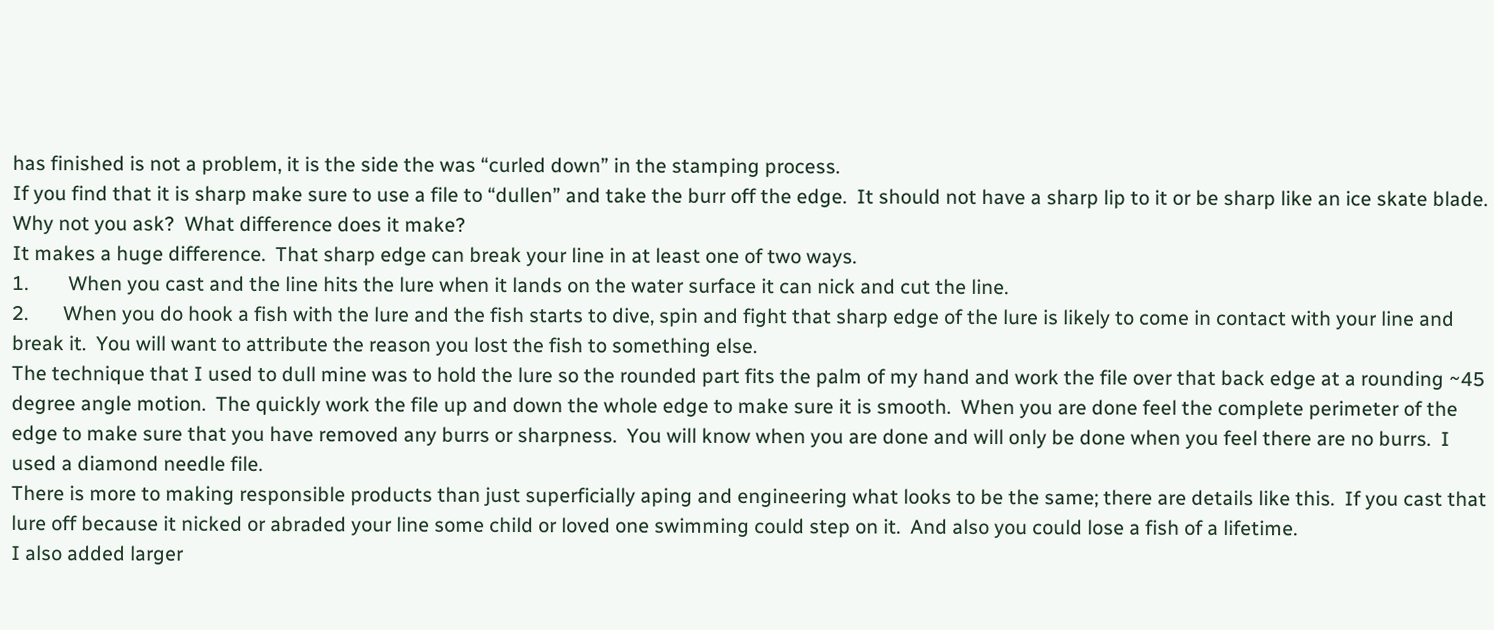has finished is not a problem, it is the side the was “curled down” in the stamping process.
If you find that it is sharp make sure to use a file to “dullen” and take the burr off the edge.  It should not have a sharp lip to it or be sharp like an ice skate blade.
Why not you ask?  What difference does it make?
It makes a huge difference.  That sharp edge can break your line in at least one of two ways.
1.        When you cast and the line hits the lure when it lands on the water surface it can nick and cut the line.
2.       When you do hook a fish with the lure and the fish starts to dive, spin and fight that sharp edge of the lure is likely to come in contact with your line and break it.  You will want to attribute the reason you lost the fish to something else.
The technique that I used to dull mine was to hold the lure so the rounded part fits the palm of my hand and work the file over that back edge at a rounding ~45 degree angle motion.  The quickly work the file up and down the whole edge to make sure it is smooth.  When you are done feel the complete perimeter of the edge to make sure that you have removed any burrs or sharpness.  You will know when you are done and will only be done when you feel there are no burrs.  I used a diamond needle file.
There is more to making responsible products than just superficially aping and engineering what looks to be the same; there are details like this.  If you cast that lure off because it nicked or abraded your line some child or loved one swimming could step on it.  And also you could lose a fish of a lifetime.
I also added larger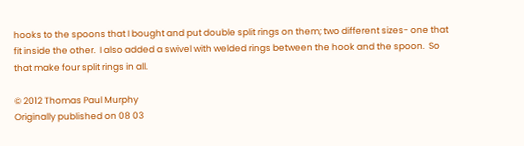hooks to the spoons that I bought and put double split rings on them; two different sizes- one that fit inside the other.  I also added a swivel with welded rings between the hook and the spoon.  So that make four split rings in all.

© 2012 Thomas Paul Murphy
Originally published on 08 03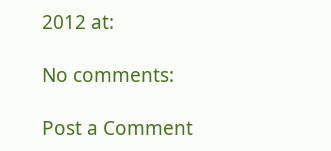2012 at:

No comments:

Post a Comment